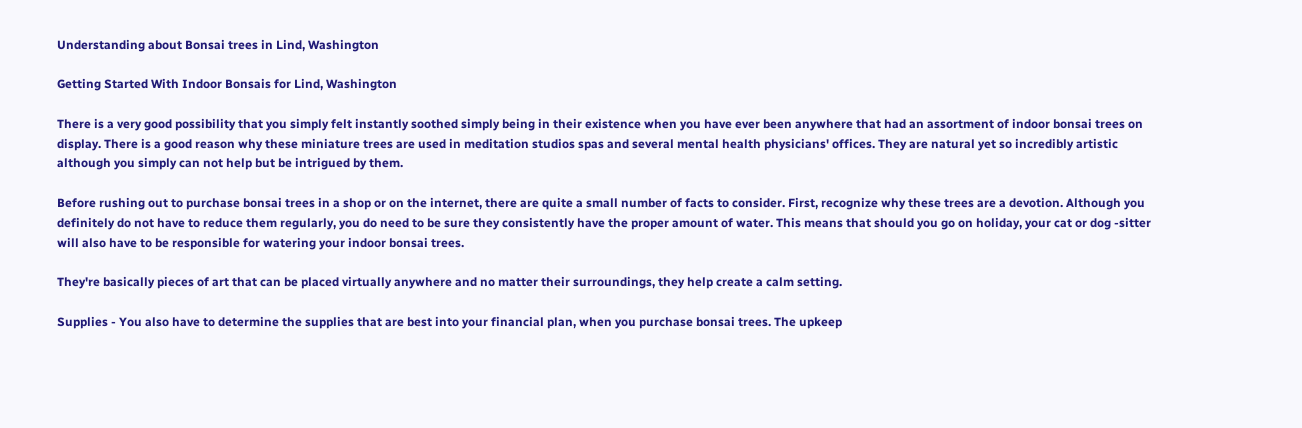Understanding about Bonsai trees in Lind, Washington

Getting Started With Indoor Bonsais for Lind, Washington

There is a very good possibility that you simply felt instantly soothed simply being in their existence when you have ever been anywhere that had an assortment of indoor bonsai trees on display. There is a good reason why these miniature trees are used in meditation studios spas and several mental health physicians' offices. They are natural yet so incredibly artistic although you simply can not help but be intrigued by them.

Before rushing out to purchase bonsai trees in a shop or on the internet, there are quite a small number of facts to consider. First, recognize why these trees are a devotion. Although you definitely do not have to reduce them regularly, you do need to be sure they consistently have the proper amount of water. This means that should you go on holiday, your cat or dog -sitter will also have to be responsible for watering your indoor bonsai trees.

They're basically pieces of art that can be placed virtually anywhere and no matter their surroundings, they help create a calm setting.

Supplies - You also have to determine the supplies that are best into your financial plan, when you purchase bonsai trees. The upkeep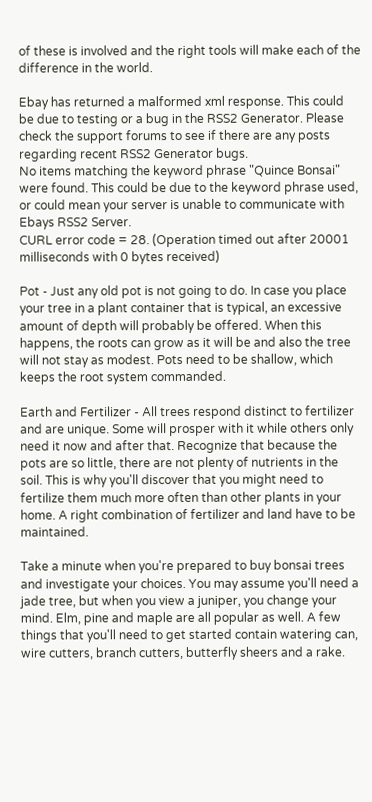of these is involved and the right tools will make each of the difference in the world.

Ebay has returned a malformed xml response. This could be due to testing or a bug in the RSS2 Generator. Please check the support forums to see if there are any posts regarding recent RSS2 Generator bugs.
No items matching the keyword phrase "Quince Bonsai" were found. This could be due to the keyword phrase used, or could mean your server is unable to communicate with Ebays RSS2 Server.
CURL error code = 28. (Operation timed out after 20001 milliseconds with 0 bytes received)

Pot - Just any old pot is not going to do. In case you place your tree in a plant container that is typical, an excessive amount of depth will probably be offered. When this happens, the roots can grow as it will be and also the tree will not stay as modest. Pots need to be shallow, which keeps the root system commanded.

Earth and Fertilizer - All trees respond distinct to fertilizer and are unique. Some will prosper with it while others only need it now and after that. Recognize that because the pots are so little, there are not plenty of nutrients in the soil. This is why you'll discover that you might need to fertilize them much more often than other plants in your home. A right combination of fertilizer and land have to be maintained.

Take a minute when you're prepared to buy bonsai trees and investigate your choices. You may assume you'll need a jade tree, but when you view a juniper, you change your mind. Elm, pine and maple are all popular as well. A few things that you'll need to get started contain watering can, wire cutters, branch cutters, butterfly sheers and a rake.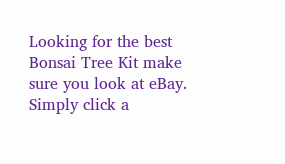Looking for the best Bonsai Tree Kit make sure you look at eBay. Simply click a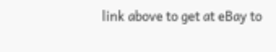link above to get at eBay to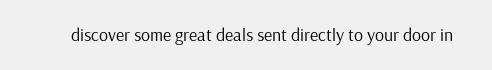discover some great deals sent directly to your door in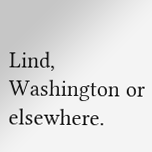Lind, Washington or elsewhere.